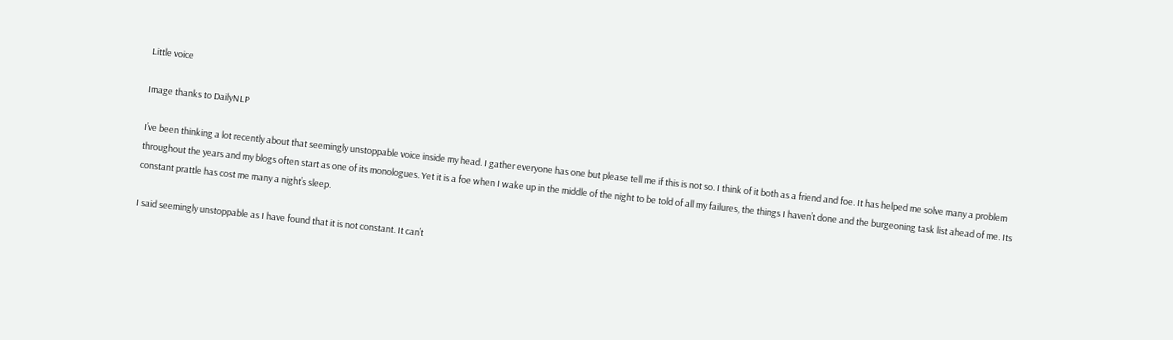Little voice

Image thanks to DailyNLP

I’ve been thinking a lot recently about that seemingly unstoppable voice inside my head. I gather everyone has one but please tell me if this is not so. I think of it both as a friend and foe. It has helped me solve many a problem throughout the years and my blogs often start as one of its monologues. Yet it is a foe when I wake up in the middle of the night to be told of all my failures, the things I haven’t done and the burgeoning task list ahead of me. Its constant prattle has cost me many a night’s sleep.

I said seemingly unstoppable as I have found that it is not constant. It can’t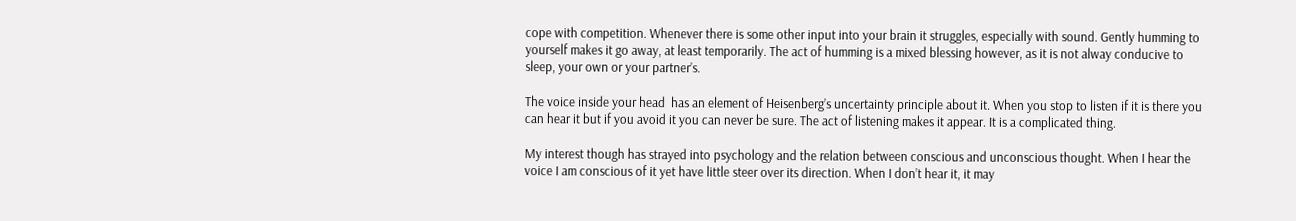cope with competition. Whenever there is some other input into your brain it struggles, especially with sound. Gently humming to yourself makes it go away, at least temporarily. The act of humming is a mixed blessing however, as it is not alway conducive to sleep, your own or your partner’s.

The voice inside your head  has an element of Heisenberg’s uncertainty principle about it. When you stop to listen if it is there you can hear it but if you avoid it you can never be sure. The act of listening makes it appear. It is a complicated thing.

My interest though has strayed into psychology and the relation between conscious and unconscious thought. When I hear the voice I am conscious of it yet have little steer over its direction. When I don’t hear it, it may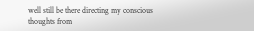well still be there directing my conscious thoughts from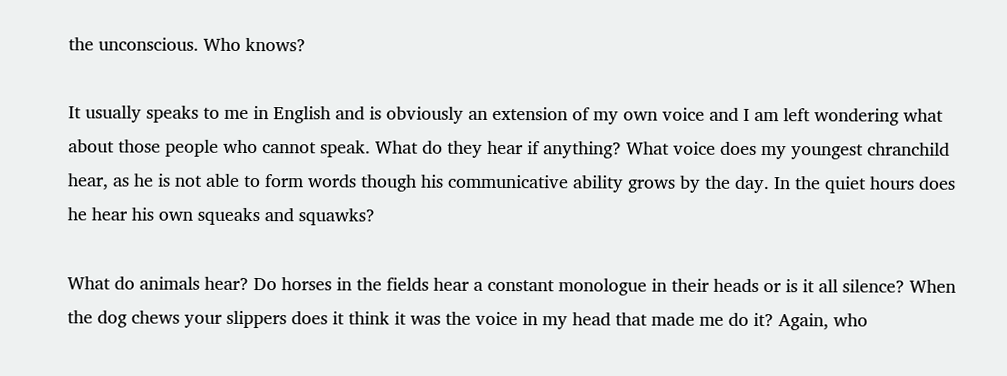the unconscious. Who knows?

It usually speaks to me in English and is obviously an extension of my own voice and I am left wondering what about those people who cannot speak. What do they hear if anything? What voice does my youngest chranchild hear, as he is not able to form words though his communicative ability grows by the day. In the quiet hours does he hear his own squeaks and squawks?

What do animals hear? Do horses in the fields hear a constant monologue in their heads or is it all silence? When the dog chews your slippers does it think it was the voice in my head that made me do it? Again, who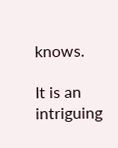knows.

It is an intriguing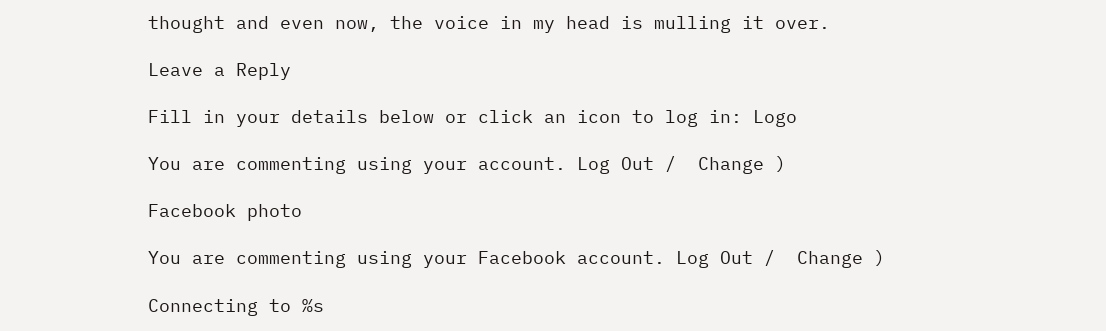thought and even now, the voice in my head is mulling it over.

Leave a Reply

Fill in your details below or click an icon to log in: Logo

You are commenting using your account. Log Out /  Change )

Facebook photo

You are commenting using your Facebook account. Log Out /  Change )

Connecting to %s